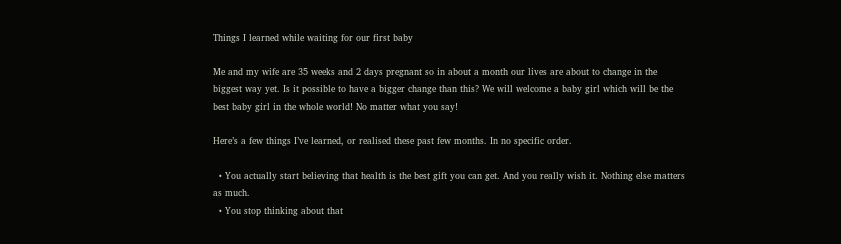Things I learned while waiting for our first baby

Me and my wife are 35 weeks and 2 days pregnant so in about a month our lives are about to change in the biggest way yet. Is it possible to have a bigger change than this? We will welcome a baby girl which will be the best baby girl in the whole world! No matter what you say!

Here’s a few things I’ve learned, or realised these past few months. In no specific order.

  • You actually start believing that health is the best gift you can get. And you really wish it. Nothing else matters as much.
  • You stop thinking about that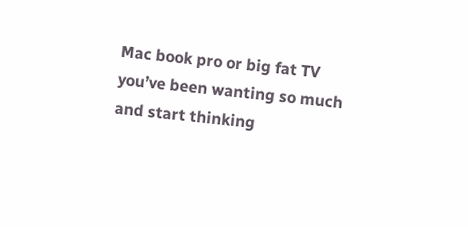Mac book pro or big fat TV you’ve been wanting so much and start thinking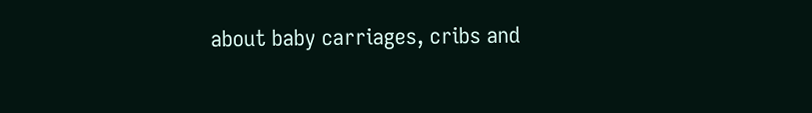about baby carriages, cribs and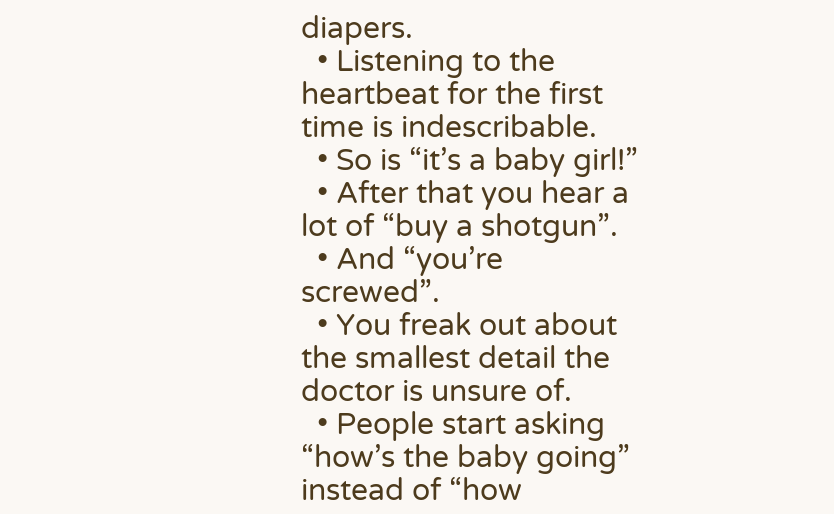diapers.
  • Listening to the heartbeat for the first time is indescribable.
  • So is “it’s a baby girl!”
  • After that you hear a lot of “buy a shotgun”.
  • And “you’re screwed”.
  • You freak out about the smallest detail the doctor is unsure of.
  • People start asking “how’s the baby going” instead of “how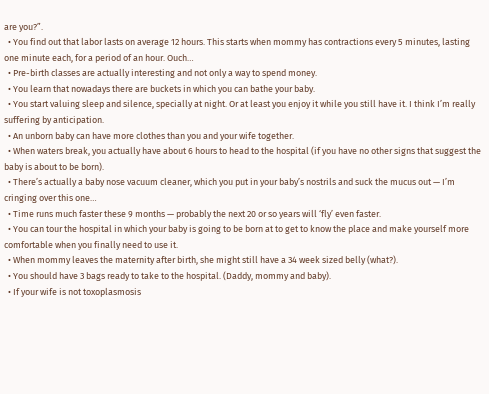are you?”.
  • You find out that labor lasts on average 12 hours. This starts when mommy has contractions every 5 minutes, lasting one minute each, for a period of an hour. Ouch…
  • Pre-birth classes are actually interesting and not only a way to spend money.
  • You learn that nowadays there are buckets in which you can bathe your baby.
  • You start valuing sleep and silence, specially at night. Or at least you enjoy it while you still have it. I think I’m really suffering by anticipation.
  • An unborn baby can have more clothes than you and your wife together.
  • When waters break, you actually have about 6 hours to head to the hospital (if you have no other signs that suggest the baby is about to be born).
  • There’s actually a baby nose vacuum cleaner, which you put in your baby’s nostrils and suck the mucus out — I’m cringing over this one…
  • Time runs much faster these 9 months — probably the next 20 or so years will ‘fly’ even faster.
  • You can tour the hospital in which your baby is going to be born at to get to know the place and make yourself more comfortable when you finally need to use it.
  • When mommy leaves the maternity after birth, she might still have a 34 week sized belly (what?).
  • You should have 3 bags ready to take to the hospital. (Daddy, mommy and baby).
  • If your wife is not toxoplasmosis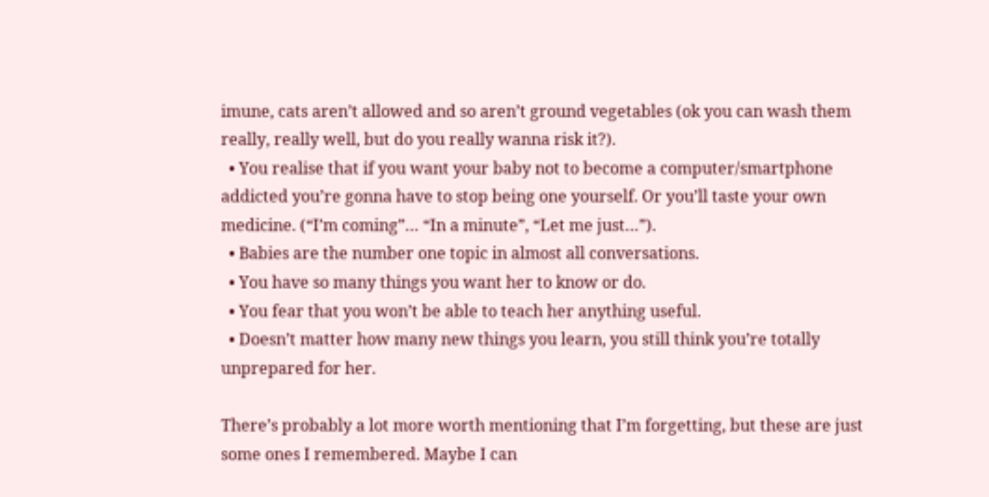imune, cats aren’t allowed and so aren’t ground vegetables (ok you can wash them really, really well, but do you really wanna risk it?).
  • You realise that if you want your baby not to become a computer/smartphone addicted you’re gonna have to stop being one yourself. Or you’ll taste your own medicine. (“I’m coming”… “In a minute”, “Let me just…”).
  • Babies are the number one topic in almost all conversations.
  • You have so many things you want her to know or do.
  • You fear that you won’t be able to teach her anything useful.
  • Doesn’t matter how many new things you learn, you still think you’re totally unprepared for her.

There’s probably a lot more worth mentioning that I’m forgetting, but these are just some ones I remembered. Maybe I can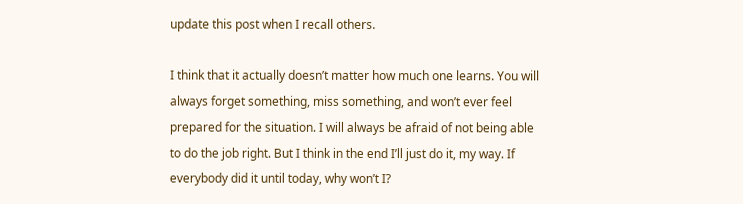update this post when I recall others.

I think that it actually doesn’t matter how much one learns. You will always forget something, miss something, and won’t ever feel prepared for the situation. I will always be afraid of not being able to do the job right. But I think in the end I’ll just do it, my way. If everybody did it until today, why won’t I?